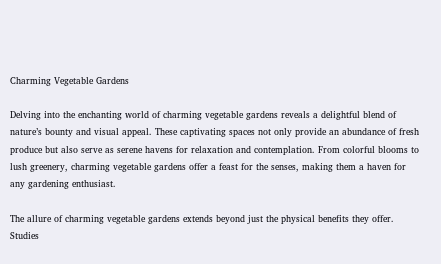Charming Vegetable Gardens

Delving into the enchanting world of charming vegetable gardens reveals a delightful blend of nature’s bounty and visual appeal. These captivating spaces not only provide an abundance of fresh produce but also serve as serene havens for relaxation and contemplation. From colorful blooms to lush greenery, charming vegetable gardens offer a feast for the senses, making them a haven for any gardening enthusiast.

The allure of charming vegetable gardens extends beyond just the physical benefits they offer. Studies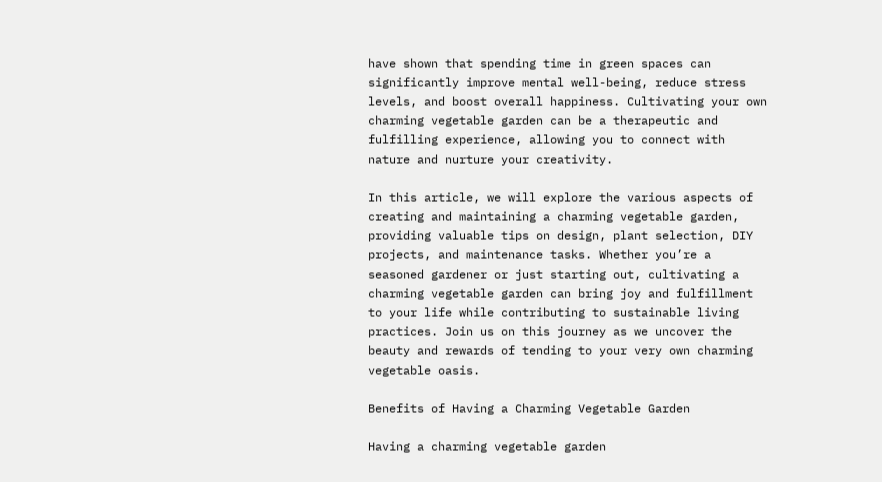have shown that spending time in green spaces can significantly improve mental well-being, reduce stress levels, and boost overall happiness. Cultivating your own charming vegetable garden can be a therapeutic and fulfilling experience, allowing you to connect with nature and nurture your creativity.

In this article, we will explore the various aspects of creating and maintaining a charming vegetable garden, providing valuable tips on design, plant selection, DIY projects, and maintenance tasks. Whether you’re a seasoned gardener or just starting out, cultivating a charming vegetable garden can bring joy and fulfillment to your life while contributing to sustainable living practices. Join us on this journey as we uncover the beauty and rewards of tending to your very own charming vegetable oasis.

Benefits of Having a Charming Vegetable Garden

Having a charming vegetable garden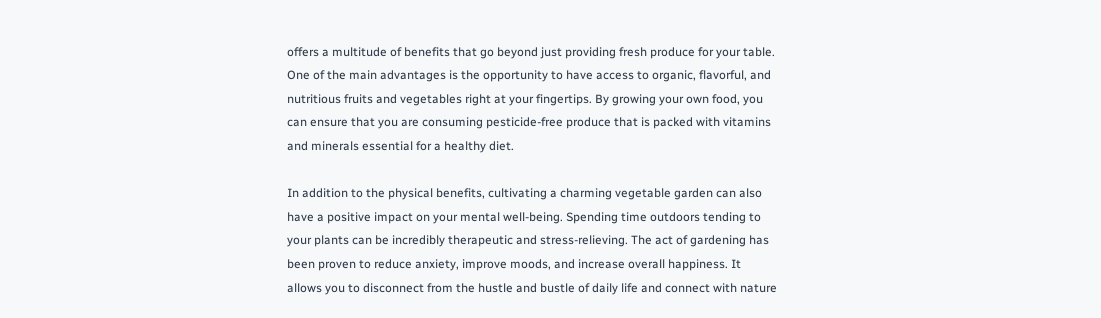offers a multitude of benefits that go beyond just providing fresh produce for your table. One of the main advantages is the opportunity to have access to organic, flavorful, and nutritious fruits and vegetables right at your fingertips. By growing your own food, you can ensure that you are consuming pesticide-free produce that is packed with vitamins and minerals essential for a healthy diet.

In addition to the physical benefits, cultivating a charming vegetable garden can also have a positive impact on your mental well-being. Spending time outdoors tending to your plants can be incredibly therapeutic and stress-relieving. The act of gardening has been proven to reduce anxiety, improve moods, and increase overall happiness. It allows you to disconnect from the hustle and bustle of daily life and connect with nature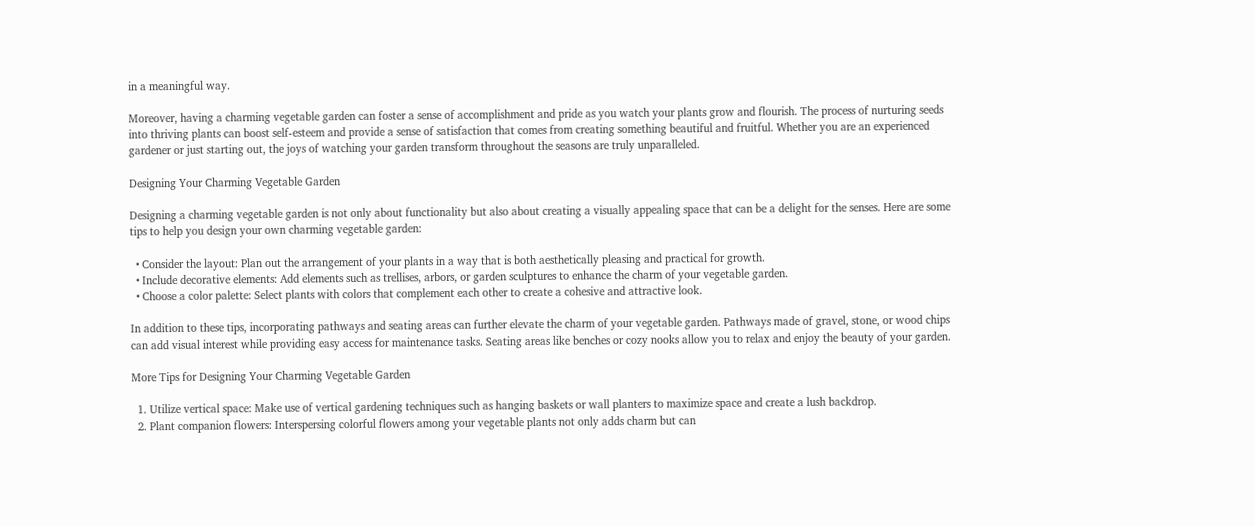in a meaningful way.

Moreover, having a charming vegetable garden can foster a sense of accomplishment and pride as you watch your plants grow and flourish. The process of nurturing seeds into thriving plants can boost self-esteem and provide a sense of satisfaction that comes from creating something beautiful and fruitful. Whether you are an experienced gardener or just starting out, the joys of watching your garden transform throughout the seasons are truly unparalleled.

Designing Your Charming Vegetable Garden

Designing a charming vegetable garden is not only about functionality but also about creating a visually appealing space that can be a delight for the senses. Here are some tips to help you design your own charming vegetable garden:

  • Consider the layout: Plan out the arrangement of your plants in a way that is both aesthetically pleasing and practical for growth.
  • Include decorative elements: Add elements such as trellises, arbors, or garden sculptures to enhance the charm of your vegetable garden.
  • Choose a color palette: Select plants with colors that complement each other to create a cohesive and attractive look.

In addition to these tips, incorporating pathways and seating areas can further elevate the charm of your vegetable garden. Pathways made of gravel, stone, or wood chips can add visual interest while providing easy access for maintenance tasks. Seating areas like benches or cozy nooks allow you to relax and enjoy the beauty of your garden.

More Tips for Designing Your Charming Vegetable Garden

  1. Utilize vertical space: Make use of vertical gardening techniques such as hanging baskets or wall planters to maximize space and create a lush backdrop.
  2. Plant companion flowers: Interspersing colorful flowers among your vegetable plants not only adds charm but can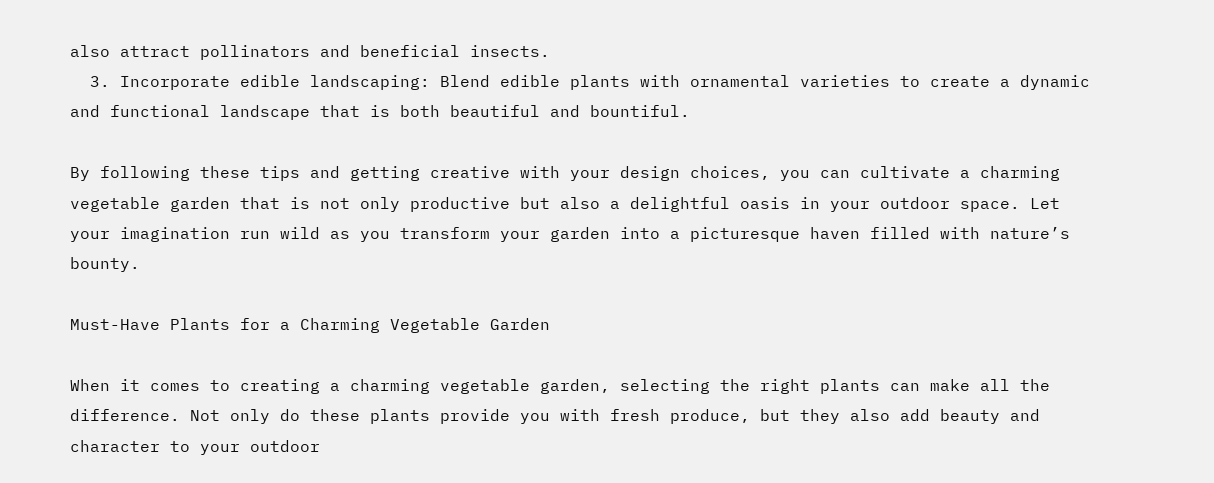also attract pollinators and beneficial insects.
  3. Incorporate edible landscaping: Blend edible plants with ornamental varieties to create a dynamic and functional landscape that is both beautiful and bountiful.

By following these tips and getting creative with your design choices, you can cultivate a charming vegetable garden that is not only productive but also a delightful oasis in your outdoor space. Let your imagination run wild as you transform your garden into a picturesque haven filled with nature’s bounty.

Must-Have Plants for a Charming Vegetable Garden

When it comes to creating a charming vegetable garden, selecting the right plants can make all the difference. Not only do these plants provide you with fresh produce, but they also add beauty and character to your outdoor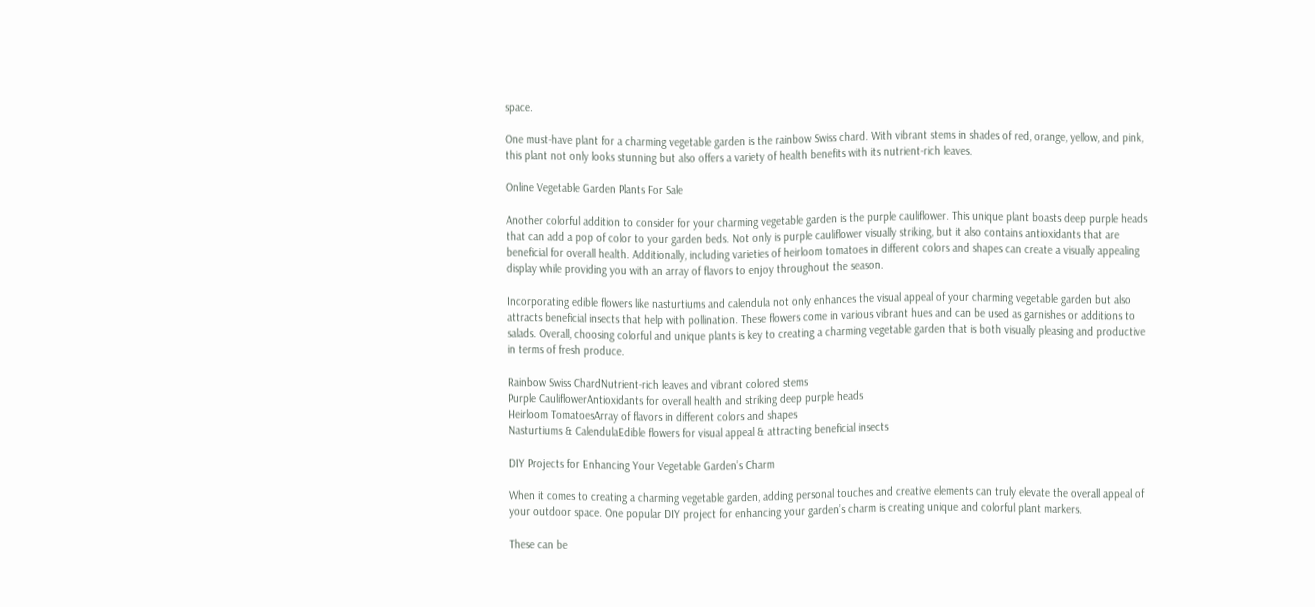space.

One must-have plant for a charming vegetable garden is the rainbow Swiss chard. With vibrant stems in shades of red, orange, yellow, and pink, this plant not only looks stunning but also offers a variety of health benefits with its nutrient-rich leaves.

Online Vegetable Garden Plants For Sale

Another colorful addition to consider for your charming vegetable garden is the purple cauliflower. This unique plant boasts deep purple heads that can add a pop of color to your garden beds. Not only is purple cauliflower visually striking, but it also contains antioxidants that are beneficial for overall health. Additionally, including varieties of heirloom tomatoes in different colors and shapes can create a visually appealing display while providing you with an array of flavors to enjoy throughout the season.

Incorporating edible flowers like nasturtiums and calendula not only enhances the visual appeal of your charming vegetable garden but also attracts beneficial insects that help with pollination. These flowers come in various vibrant hues and can be used as garnishes or additions to salads. Overall, choosing colorful and unique plants is key to creating a charming vegetable garden that is both visually pleasing and productive in terms of fresh produce.

Rainbow Swiss ChardNutrient-rich leaves and vibrant colored stems
Purple CauliflowerAntioxidants for overall health and striking deep purple heads
Heirloom TomatoesArray of flavors in different colors and shapes
Nasturtiums & CalendulaEdible flowers for visual appeal & attracting beneficial insects

DIY Projects for Enhancing Your Vegetable Garden’s Charm

When it comes to creating a charming vegetable garden, adding personal touches and creative elements can truly elevate the overall appeal of your outdoor space. One popular DIY project for enhancing your garden’s charm is creating unique and colorful plant markers.

These can be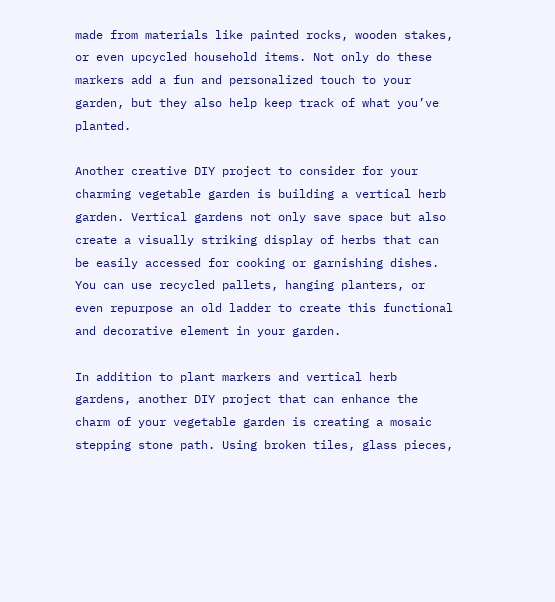made from materials like painted rocks, wooden stakes, or even upcycled household items. Not only do these markers add a fun and personalized touch to your garden, but they also help keep track of what you’ve planted.

Another creative DIY project to consider for your charming vegetable garden is building a vertical herb garden. Vertical gardens not only save space but also create a visually striking display of herbs that can be easily accessed for cooking or garnishing dishes. You can use recycled pallets, hanging planters, or even repurpose an old ladder to create this functional and decorative element in your garden.

In addition to plant markers and vertical herb gardens, another DIY project that can enhance the charm of your vegetable garden is creating a mosaic stepping stone path. Using broken tiles, glass pieces,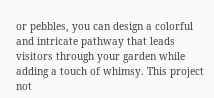or pebbles, you can design a colorful and intricate pathway that leads visitors through your garden while adding a touch of whimsy. This project not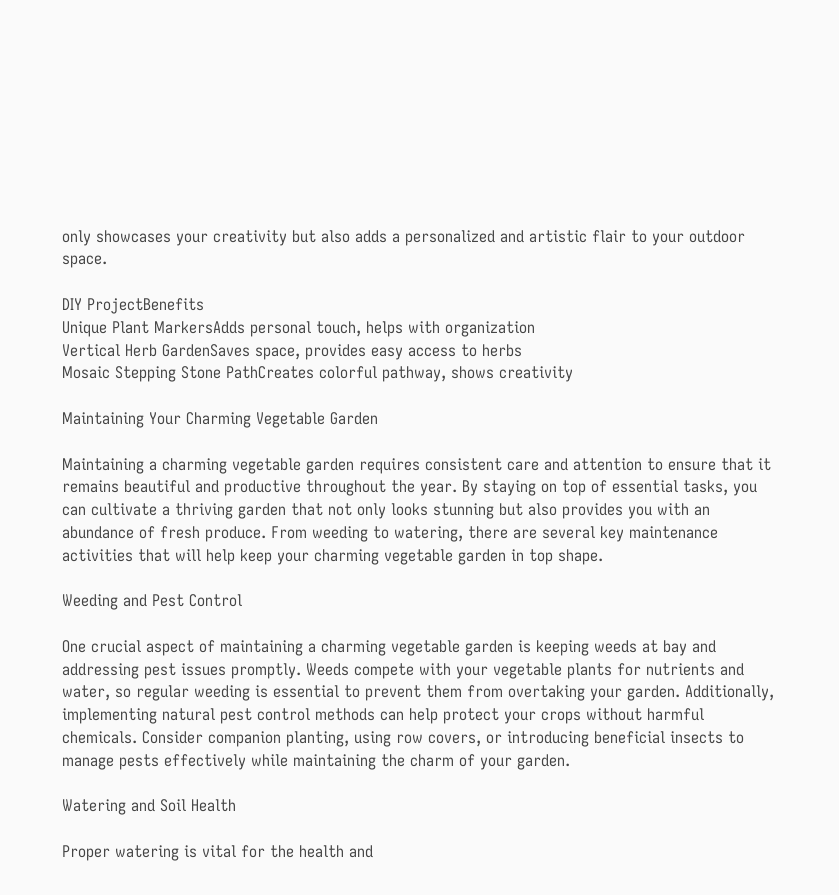only showcases your creativity but also adds a personalized and artistic flair to your outdoor space.

DIY ProjectBenefits
Unique Plant MarkersAdds personal touch, helps with organization
Vertical Herb GardenSaves space, provides easy access to herbs
Mosaic Stepping Stone PathCreates colorful pathway, shows creativity

Maintaining Your Charming Vegetable Garden

Maintaining a charming vegetable garden requires consistent care and attention to ensure that it remains beautiful and productive throughout the year. By staying on top of essential tasks, you can cultivate a thriving garden that not only looks stunning but also provides you with an abundance of fresh produce. From weeding to watering, there are several key maintenance activities that will help keep your charming vegetable garden in top shape.

Weeding and Pest Control

One crucial aspect of maintaining a charming vegetable garden is keeping weeds at bay and addressing pest issues promptly. Weeds compete with your vegetable plants for nutrients and water, so regular weeding is essential to prevent them from overtaking your garden. Additionally, implementing natural pest control methods can help protect your crops without harmful chemicals. Consider companion planting, using row covers, or introducing beneficial insects to manage pests effectively while maintaining the charm of your garden.

Watering and Soil Health

Proper watering is vital for the health and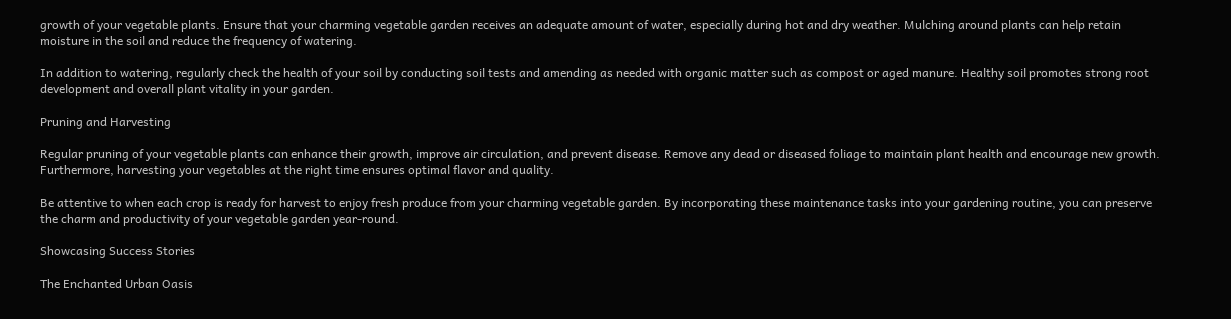growth of your vegetable plants. Ensure that your charming vegetable garden receives an adequate amount of water, especially during hot and dry weather. Mulching around plants can help retain moisture in the soil and reduce the frequency of watering.

In addition to watering, regularly check the health of your soil by conducting soil tests and amending as needed with organic matter such as compost or aged manure. Healthy soil promotes strong root development and overall plant vitality in your garden.

Pruning and Harvesting

Regular pruning of your vegetable plants can enhance their growth, improve air circulation, and prevent disease. Remove any dead or diseased foliage to maintain plant health and encourage new growth. Furthermore, harvesting your vegetables at the right time ensures optimal flavor and quality.

Be attentive to when each crop is ready for harvest to enjoy fresh produce from your charming vegetable garden. By incorporating these maintenance tasks into your gardening routine, you can preserve the charm and productivity of your vegetable garden year-round.

Showcasing Success Stories

The Enchanted Urban Oasis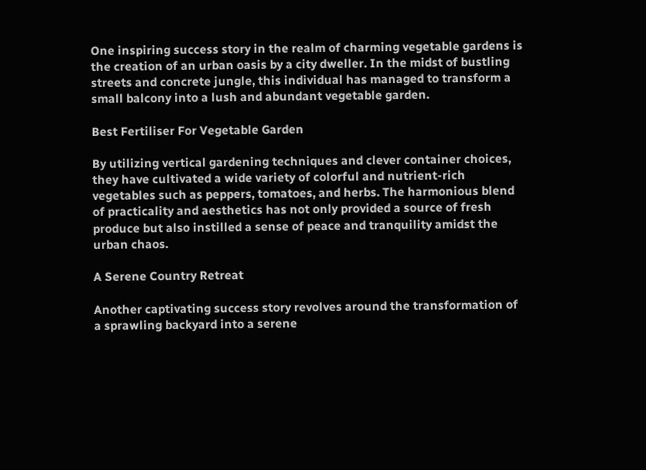One inspiring success story in the realm of charming vegetable gardens is the creation of an urban oasis by a city dweller. In the midst of bustling streets and concrete jungle, this individual has managed to transform a small balcony into a lush and abundant vegetable garden.

Best Fertiliser For Vegetable Garden

By utilizing vertical gardening techniques and clever container choices, they have cultivated a wide variety of colorful and nutrient-rich vegetables such as peppers, tomatoes, and herbs. The harmonious blend of practicality and aesthetics has not only provided a source of fresh produce but also instilled a sense of peace and tranquility amidst the urban chaos.

A Serene Country Retreat

Another captivating success story revolves around the transformation of a sprawling backyard into a serene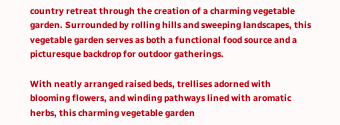country retreat through the creation of a charming vegetable garden. Surrounded by rolling hills and sweeping landscapes, this vegetable garden serves as both a functional food source and a picturesque backdrop for outdoor gatherings.

With neatly arranged raised beds, trellises adorned with blooming flowers, and winding pathways lined with aromatic herbs, this charming vegetable garden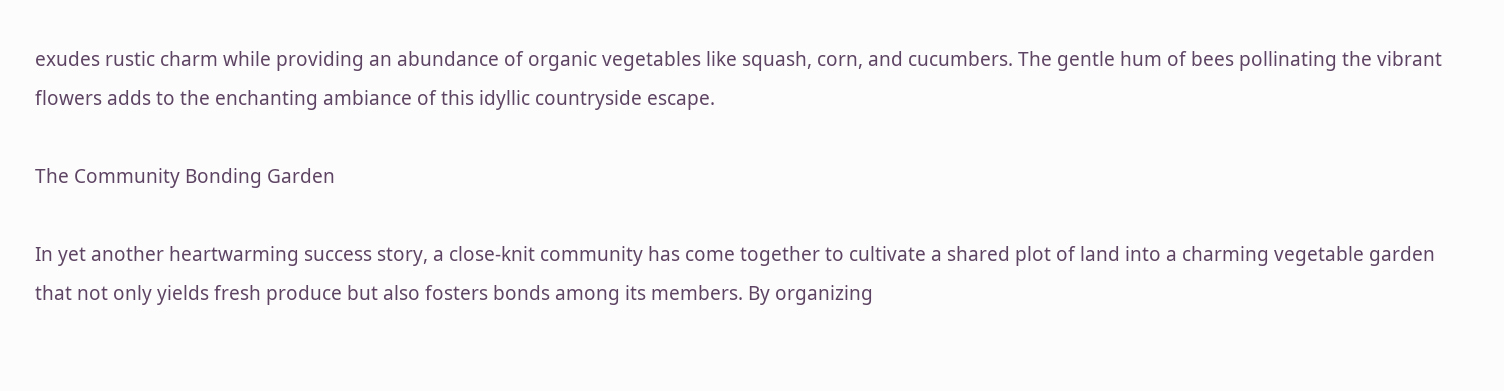exudes rustic charm while providing an abundance of organic vegetables like squash, corn, and cucumbers. The gentle hum of bees pollinating the vibrant flowers adds to the enchanting ambiance of this idyllic countryside escape.

The Community Bonding Garden

In yet another heartwarming success story, a close-knit community has come together to cultivate a shared plot of land into a charming vegetable garden that not only yields fresh produce but also fosters bonds among its members. By organizing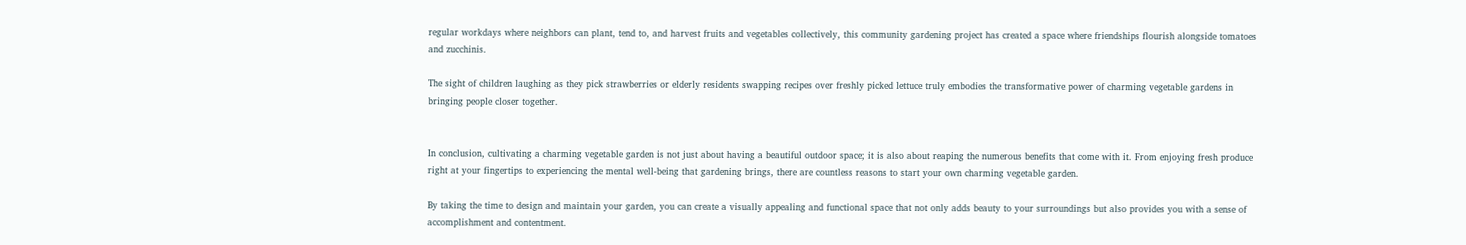regular workdays where neighbors can plant, tend to, and harvest fruits and vegetables collectively, this community gardening project has created a space where friendships flourish alongside tomatoes and zucchinis.

The sight of children laughing as they pick strawberries or elderly residents swapping recipes over freshly picked lettuce truly embodies the transformative power of charming vegetable gardens in bringing people closer together.


In conclusion, cultivating a charming vegetable garden is not just about having a beautiful outdoor space; it is also about reaping the numerous benefits that come with it. From enjoying fresh produce right at your fingertips to experiencing the mental well-being that gardening brings, there are countless reasons to start your own charming vegetable garden.

By taking the time to design and maintain your garden, you can create a visually appealing and functional space that not only adds beauty to your surroundings but also provides you with a sense of accomplishment and contentment.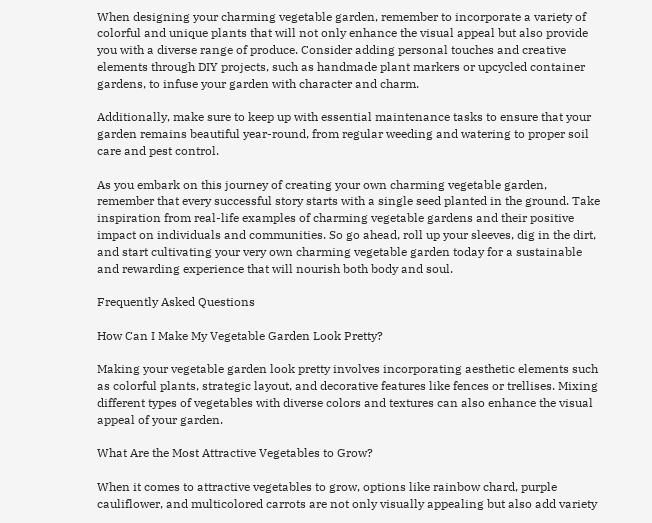When designing your charming vegetable garden, remember to incorporate a variety of colorful and unique plants that will not only enhance the visual appeal but also provide you with a diverse range of produce. Consider adding personal touches and creative elements through DIY projects, such as handmade plant markers or upcycled container gardens, to infuse your garden with character and charm.

Additionally, make sure to keep up with essential maintenance tasks to ensure that your garden remains beautiful year-round, from regular weeding and watering to proper soil care and pest control.

As you embark on this journey of creating your own charming vegetable garden, remember that every successful story starts with a single seed planted in the ground. Take inspiration from real-life examples of charming vegetable gardens and their positive impact on individuals and communities. So go ahead, roll up your sleeves, dig in the dirt, and start cultivating your very own charming vegetable garden today for a sustainable and rewarding experience that will nourish both body and soul.

Frequently Asked Questions

How Can I Make My Vegetable Garden Look Pretty?

Making your vegetable garden look pretty involves incorporating aesthetic elements such as colorful plants, strategic layout, and decorative features like fences or trellises. Mixing different types of vegetables with diverse colors and textures can also enhance the visual appeal of your garden.

What Are the Most Attractive Vegetables to Grow?

When it comes to attractive vegetables to grow, options like rainbow chard, purple cauliflower, and multicolored carrots are not only visually appealing but also add variety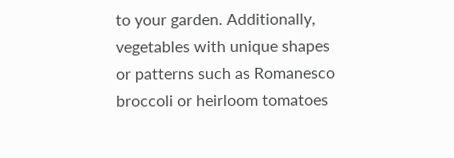to your garden. Additionally, vegetables with unique shapes or patterns such as Romanesco broccoli or heirloom tomatoes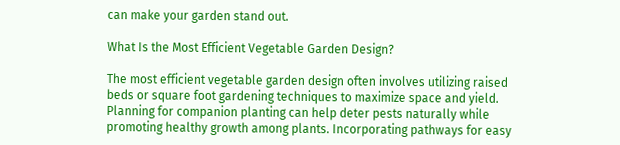can make your garden stand out.

What Is the Most Efficient Vegetable Garden Design?

The most efficient vegetable garden design often involves utilizing raised beds or square foot gardening techniques to maximize space and yield. Planning for companion planting can help deter pests naturally while promoting healthy growth among plants. Incorporating pathways for easy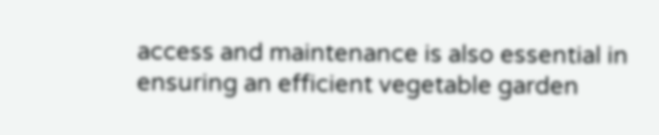access and maintenance is also essential in ensuring an efficient vegetable garden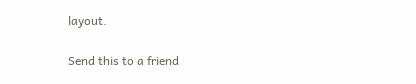layout.

Send this to a friend